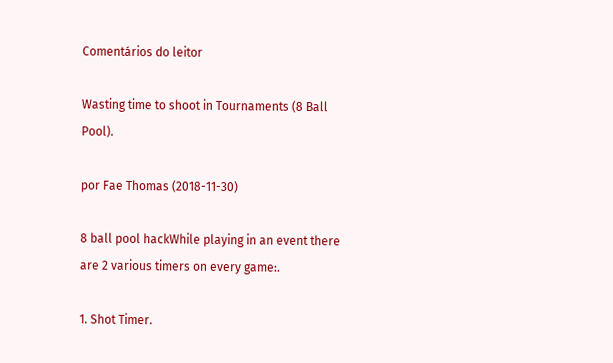Comentários do leitor

Wasting time to shoot in Tournaments (8 Ball Pool).

por Fae Thomas (2018-11-30)

8 ball pool hackWhile playing in an event there are 2 various timers on every game:.

1. Shot Timer.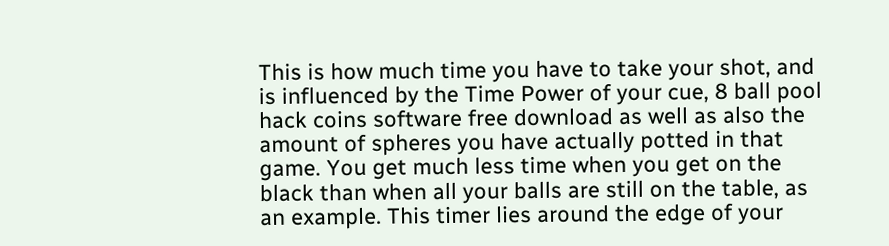This is how much time you have to take your shot, and is influenced by the Time Power of your cue, 8 ball pool hack coins software free download as well as also the amount of spheres you have actually potted in that game. You get much less time when you get on the black than when all your balls are still on the table, as an example. This timer lies around the edge of your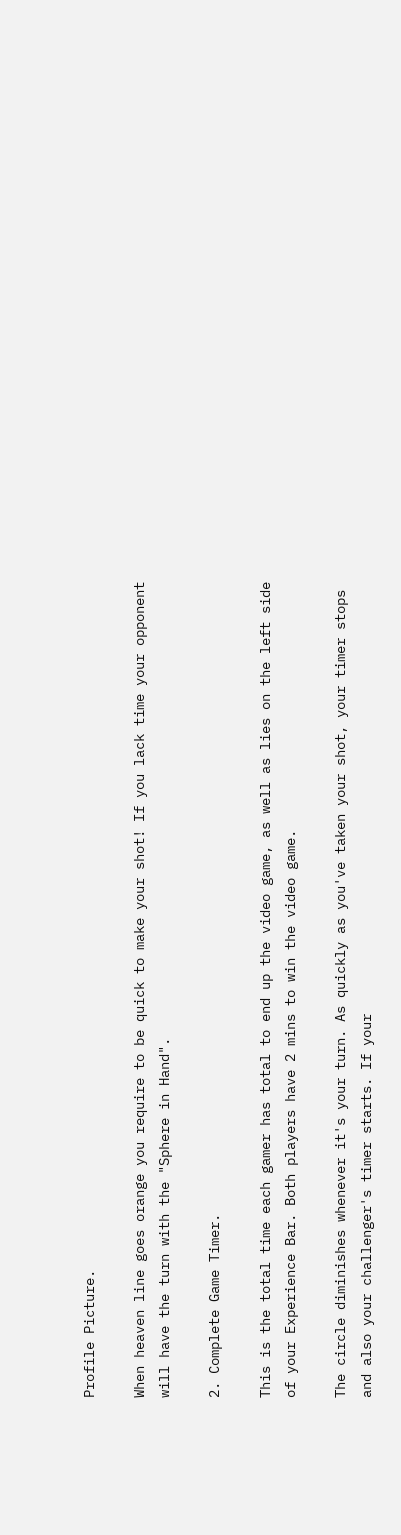Profile Picture.

When heaven line goes orange you require to be quick to make your shot! If you lack time your opponent will have the turn with the "Sphere in Hand".

2. Complete Game Timer.

This is the total time each gamer has total to end up the video game, as well as lies on the left side of your Experience Bar. Both players have 2 mins to win the video game.

The circle diminishes whenever it's your turn. As quickly as you've taken your shot, your timer stops and also your challenger's timer starts. If your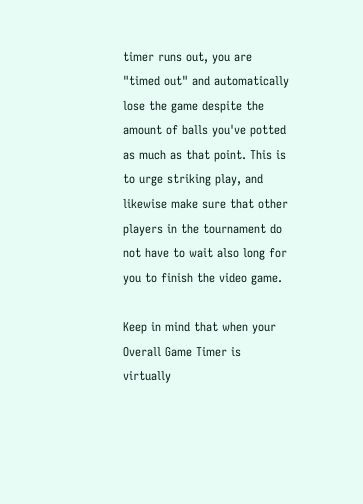timer runs out, you are "timed out" and automatically lose the game despite the amount of balls you've potted as much as that point. This is to urge striking play, and likewise make sure that other players in the tournament do not have to wait also long for you to finish the video game.

Keep in mind that when your Overall Game Timer is virtually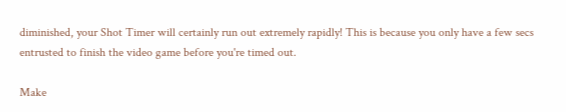diminished, your Shot Timer will certainly run out extremely rapidly! This is because you only have a few secs entrusted to finish the video game before you're timed out.

Make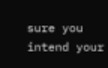sure you intend your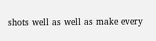shots well as well as make every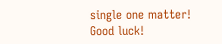single one matter!
Good luck!